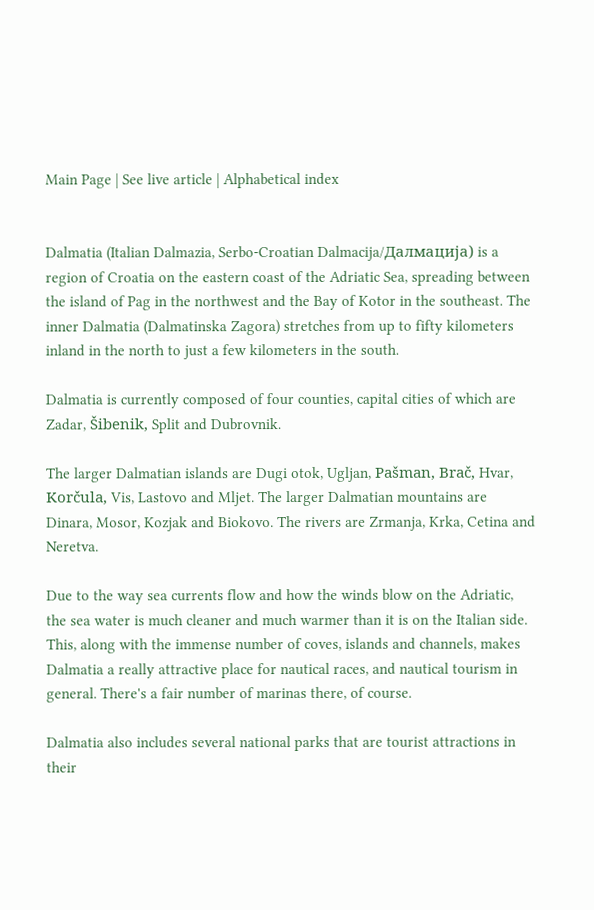Main Page | See live article | Alphabetical index


Dalmatia (Italian Dalmazia, Serbo-Croatian Dalmacija/Далмација) is a region of Croatia on the eastern coast of the Adriatic Sea, spreading between the island of Pag in the northwest and the Bay of Kotor in the southeast. The inner Dalmatia (Dalmatinska Zagora) stretches from up to fifty kilometers inland in the north to just a few kilometers in the south.

Dalmatia is currently composed of four counties, capital cities of which are Zadar, Šibenik, Split and Dubrovnik.

The larger Dalmatian islands are Dugi otok, Ugljan, Pašman, Brač, Hvar, Korčula, Vis, Lastovo and Mljet. The larger Dalmatian mountains are Dinara, Mosor, Kozjak and Biokovo. The rivers are Zrmanja, Krka, Cetina and Neretva.

Due to the way sea currents flow and how the winds blow on the Adriatic, the sea water is much cleaner and much warmer than it is on the Italian side. This, along with the immense number of coves, islands and channels, makes Dalmatia a really attractive place for nautical races, and nautical tourism in general. There's a fair number of marinas there, of course.

Dalmatia also includes several national parks that are tourist attractions in their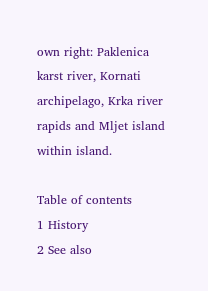own right: Paklenica karst river, Kornati archipelago, Krka river rapids and Mljet island within island.

Table of contents
1 History
2 See also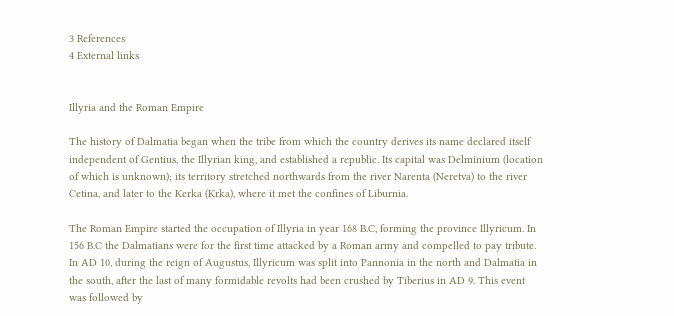3 References
4 External links


Illyria and the Roman Empire

The history of Dalmatia began when the tribe from which the country derives its name declared itself independent of Gentius, the Illyrian king, and established a republic. Its capital was Delminium (location of which is unknown); its territory stretched northwards from the river Narenta (Neretva) to the river Cetina, and later to the Kerka (Krka), where it met the confines of Liburnia.

The Roman Empire started the occupation of Illyria in year 168 B.C, forming the province Illyricum. In 156 B.C the Dalmatians were for the first time attacked by a Roman army and compelled to pay tribute. In AD 10, during the reign of Augustus, Illyricum was split into Pannonia in the north and Dalmatia in the south, after the last of many formidable revolts had been crushed by Tiberius in AD 9. This event was followed by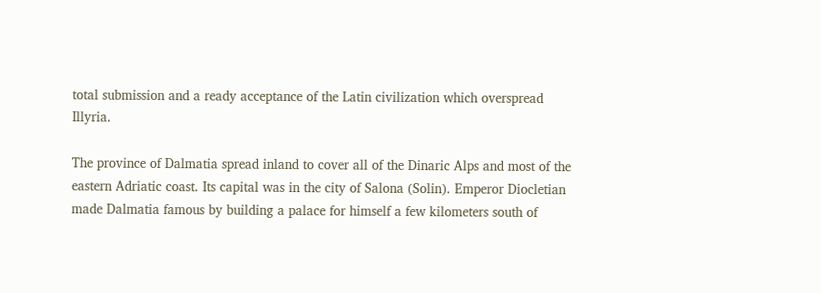total submission and a ready acceptance of the Latin civilization which overspread Illyria.

The province of Dalmatia spread inland to cover all of the Dinaric Alps and most of the eastern Adriatic coast. Its capital was in the city of Salona (Solin). Emperor Diocletian made Dalmatia famous by building a palace for himself a few kilometers south of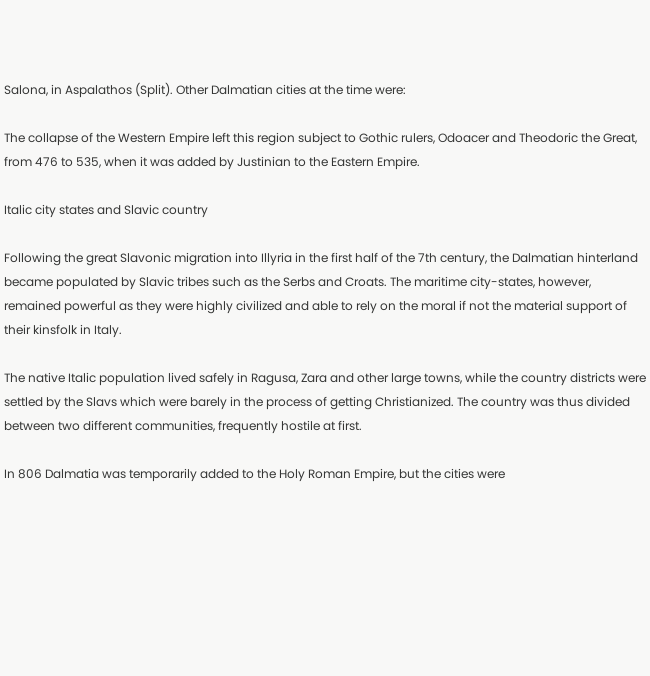Salona, in Aspalathos (Split). Other Dalmatian cities at the time were:

The collapse of the Western Empire left this region subject to Gothic rulers, Odoacer and Theodoric the Great, from 476 to 535, when it was added by Justinian to the Eastern Empire.

Italic city states and Slavic country

Following the great Slavonic migration into Illyria in the first half of the 7th century, the Dalmatian hinterland became populated by Slavic tribes such as the Serbs and Croats. The maritime city-states, however, remained powerful as they were highly civilized and able to rely on the moral if not the material support of their kinsfolk in Italy.

The native Italic population lived safely in Ragusa, Zara and other large towns, while the country districts were settled by the Slavs which were barely in the process of getting Christianized. The country was thus divided between two different communities, frequently hostile at first.

In 806 Dalmatia was temporarily added to the Holy Roman Empire, but the cities were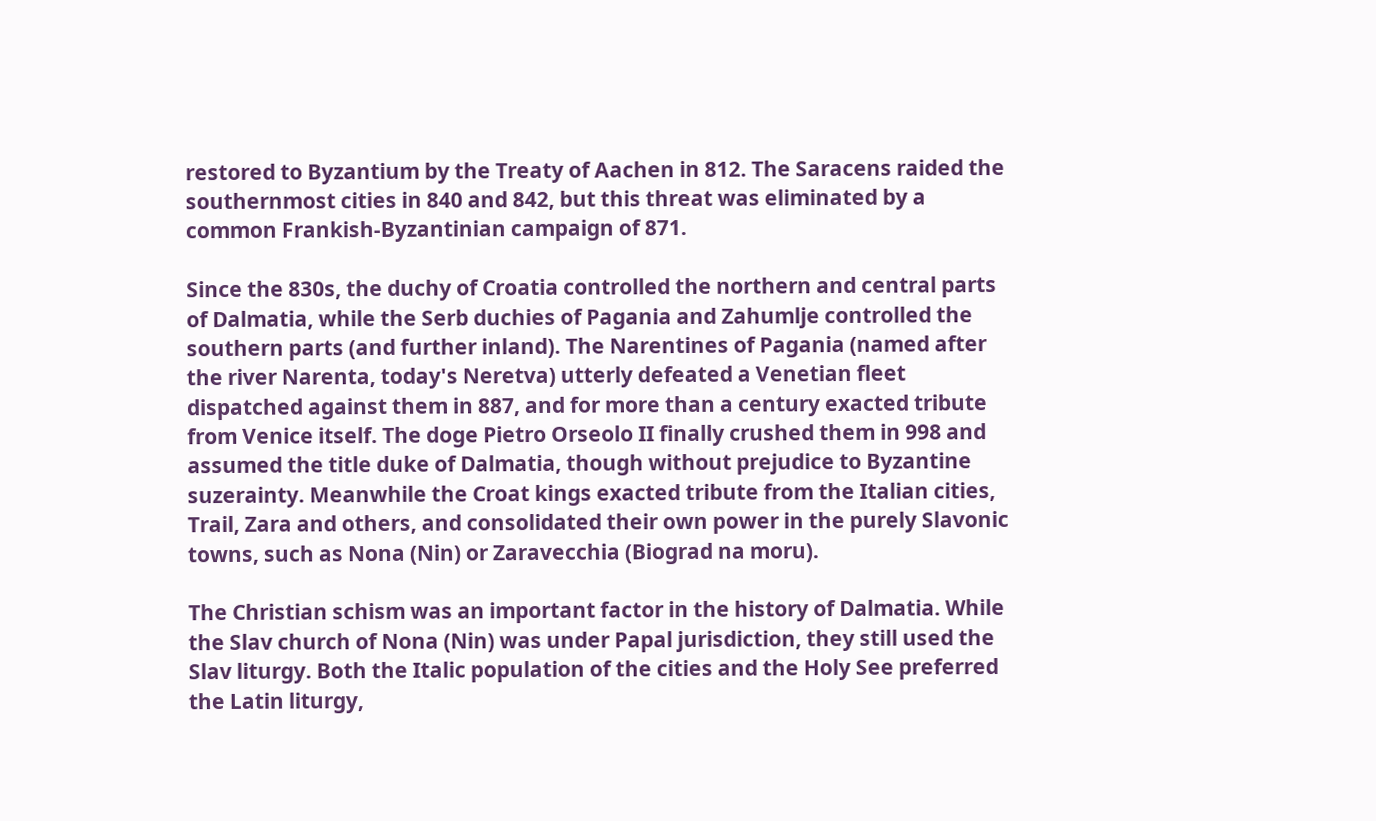restored to Byzantium by the Treaty of Aachen in 812. The Saracens raided the southernmost cities in 840 and 842, but this threat was eliminated by a common Frankish-Byzantinian campaign of 871.

Since the 830s, the duchy of Croatia controlled the northern and central parts of Dalmatia, while the Serb duchies of Pagania and Zahumlje controlled the southern parts (and further inland). The Narentines of Pagania (named after the river Narenta, today's Neretva) utterly defeated a Venetian fleet dispatched against them in 887, and for more than a century exacted tribute from Venice itself. The doge Pietro Orseolo II finally crushed them in 998 and assumed the title duke of Dalmatia, though without prejudice to Byzantine suzerainty. Meanwhile the Croat kings exacted tribute from the Italian cities, Trail, Zara and others, and consolidated their own power in the purely Slavonic towns, such as Nona (Nin) or Zaravecchia (Biograd na moru).

The Christian schism was an important factor in the history of Dalmatia. While the Slav church of Nona (Nin) was under Papal jurisdiction, they still used the Slav liturgy. Both the Italic population of the cities and the Holy See preferred the Latin liturgy,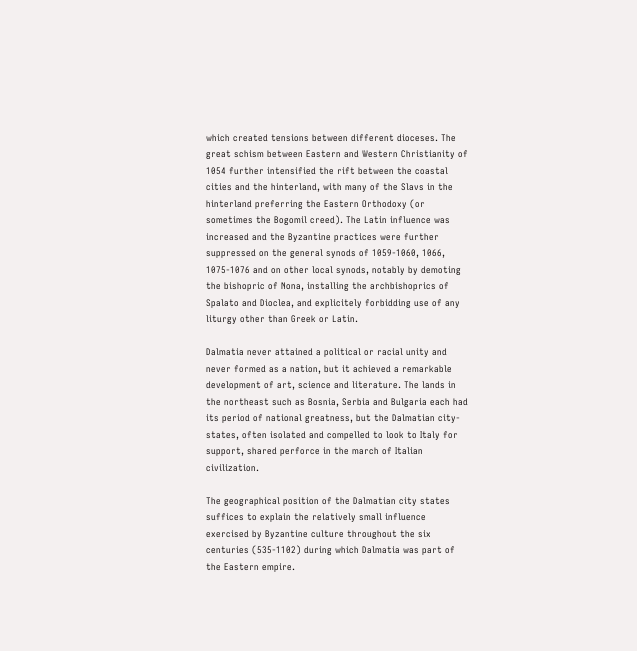which created tensions between different dioceses. The great schism between Eastern and Western Christianity of 1054 further intensified the rift between the coastal cities and the hinterland, with many of the Slavs in the hinterland preferring the Eastern Orthodoxy (or sometimes the Bogomil creed). The Latin influence was increased and the Byzantine practices were further suppressed on the general synods of 1059-1060, 1066, 1075-1076 and on other local synods, notably by demoting the bishopric of Nona, installing the archbishoprics of Spalato and Dioclea, and explicitely forbidding use of any liturgy other than Greek or Latin.

Dalmatia never attained a political or racial unity and never formed as a nation, but it achieved a remarkable development of art, science and literature. The lands in the northeast such as Bosnia, Serbia and Bulgaria each had its period of national greatness, but the Dalmatian city-states, often isolated and compelled to look to Italy for support, shared perforce in the march of Italian civilization.

The geographical position of the Dalmatian city states suffices to explain the relatively small influence exercised by Byzantine culture throughout the six centuries (535-1102) during which Dalmatia was part of the Eastern empire.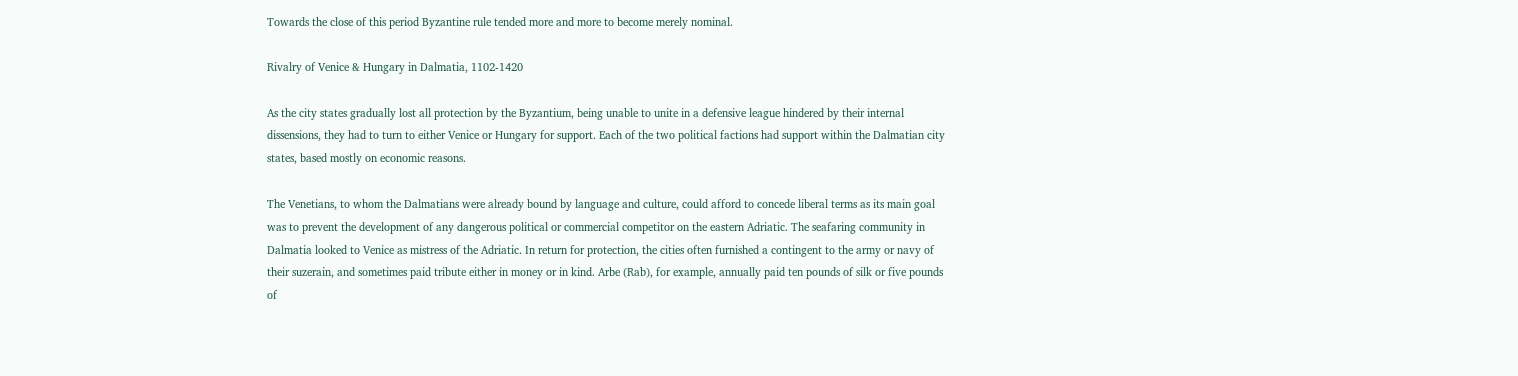Towards the close of this period Byzantine rule tended more and more to become merely nominal.

Rivalry of Venice & Hungary in Dalmatia, 1102-1420

As the city states gradually lost all protection by the Byzantium, being unable to unite in a defensive league hindered by their internal dissensions, they had to turn to either Venice or Hungary for support. Each of the two political factions had support within the Dalmatian city states, based mostly on economic reasons.

The Venetians, to whom the Dalmatians were already bound by language and culture, could afford to concede liberal terms as its main goal was to prevent the development of any dangerous political or commercial competitor on the eastern Adriatic. The seafaring community in Dalmatia looked to Venice as mistress of the Adriatic. In return for protection, the cities often furnished a contingent to the army or navy of their suzerain, and sometimes paid tribute either in money or in kind. Arbe (Rab), for example, annually paid ten pounds of silk or five pounds of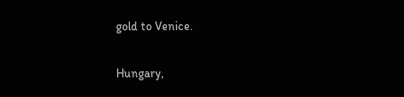gold to Venice.

Hungary,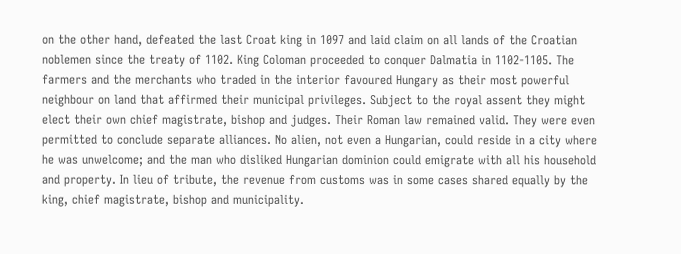on the other hand, defeated the last Croat king in 1097 and laid claim on all lands of the Croatian noblemen since the treaty of 1102. King Coloman proceeded to conquer Dalmatia in 1102-1105. The farmers and the merchants who traded in the interior favoured Hungary as their most powerful neighbour on land that affirmed their municipal privileges. Subject to the royal assent they might elect their own chief magistrate, bishop and judges. Their Roman law remained valid. They were even permitted to conclude separate alliances. No alien, not even a Hungarian, could reside in a city where he was unwelcome; and the man who disliked Hungarian dominion could emigrate with all his household and property. In lieu of tribute, the revenue from customs was in some cases shared equally by the king, chief magistrate, bishop and municipality.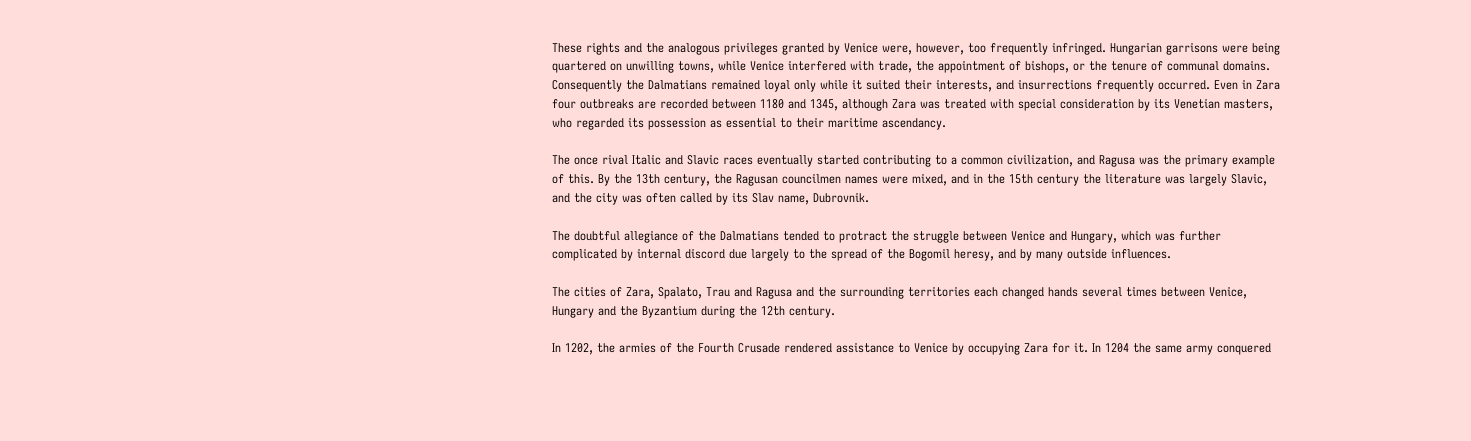These rights and the analogous privileges granted by Venice were, however, too frequently infringed. Hungarian garrisons were being quartered on unwilling towns, while Venice interfered with trade, the appointment of bishops, or the tenure of communal domains. Consequently the Dalmatians remained loyal only while it suited their interests, and insurrections frequently occurred. Even in Zara four outbreaks are recorded between 1180 and 1345, although Zara was treated with special consideration by its Venetian masters, who regarded its possession as essential to their maritime ascendancy.

The once rival Italic and Slavic races eventually started contributing to a common civilization, and Ragusa was the primary example of this. By the 13th century, the Ragusan councilmen names were mixed, and in the 15th century the literature was largely Slavic, and the city was often called by its Slav name, Dubrovnik.

The doubtful allegiance of the Dalmatians tended to protract the struggle between Venice and Hungary, which was further complicated by internal discord due largely to the spread of the Bogomil heresy, and by many outside influences.

The cities of Zara, Spalato, Trau and Ragusa and the surrounding territories each changed hands several times between Venice, Hungary and the Byzantium during the 12th century.

In 1202, the armies of the Fourth Crusade rendered assistance to Venice by occupying Zara for it. In 1204 the same army conquered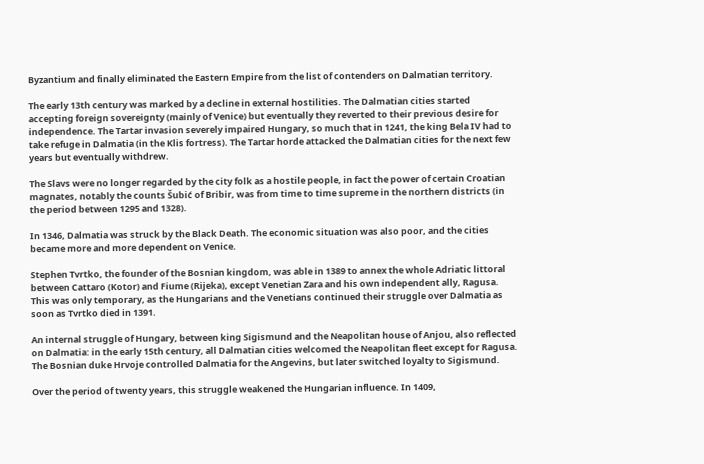Byzantium and finally eliminated the Eastern Empire from the list of contenders on Dalmatian territory.

The early 13th century was marked by a decline in external hostilities. The Dalmatian cities started accepting foreign sovereignty (mainly of Venice) but eventually they reverted to their previous desire for independence. The Tartar invasion severely impaired Hungary, so much that in 1241, the king Bela IV had to take refuge in Dalmatia (in the Klis fortress). The Tartar horde attacked the Dalmatian cities for the next few years but eventually withdrew.

The Slavs were no longer regarded by the city folk as a hostile people, in fact the power of certain Croatian magnates, notably the counts Šubić of Bribir, was from time to time supreme in the northern districts (in the period between 1295 and 1328).

In 1346, Dalmatia was struck by the Black Death. The economic situation was also poor, and the cities became more and more dependent on Venice.

Stephen Tvrtko, the founder of the Bosnian kingdom, was able in 1389 to annex the whole Adriatic littoral between Cattaro (Kotor) and Fiume (Rijeka), except Venetian Zara and his own independent ally, Ragusa. This was only temporary, as the Hungarians and the Venetians continued their struggle over Dalmatia as soon as Tvrtko died in 1391.

An internal struggle of Hungary, between king Sigismund and the Neapolitan house of Anjou, also reflected on Dalmatia: in the early 15th century, all Dalmatian cities welcomed the Neapolitan fleet except for Ragusa. The Bosnian duke Hrvoje controlled Dalmatia for the Angevins, but later switched loyalty to Sigismund.

Over the period of twenty years, this struggle weakened the Hungarian influence. In 1409,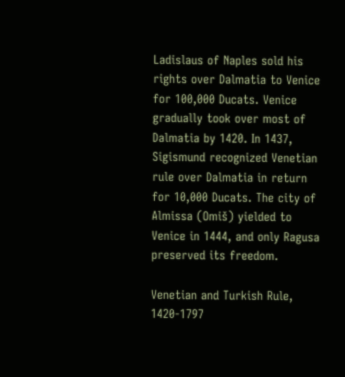Ladislaus of Naples sold his rights over Dalmatia to Venice for 100,000 Ducats. Venice gradually took over most of Dalmatia by 1420. In 1437, Sigismund recognized Venetian rule over Dalmatia in return for 10,000 Ducats. The city of Almissa (Omiš) yielded to Venice in 1444, and only Ragusa preserved its freedom.

Venetian and Turkish Rule, 1420-1797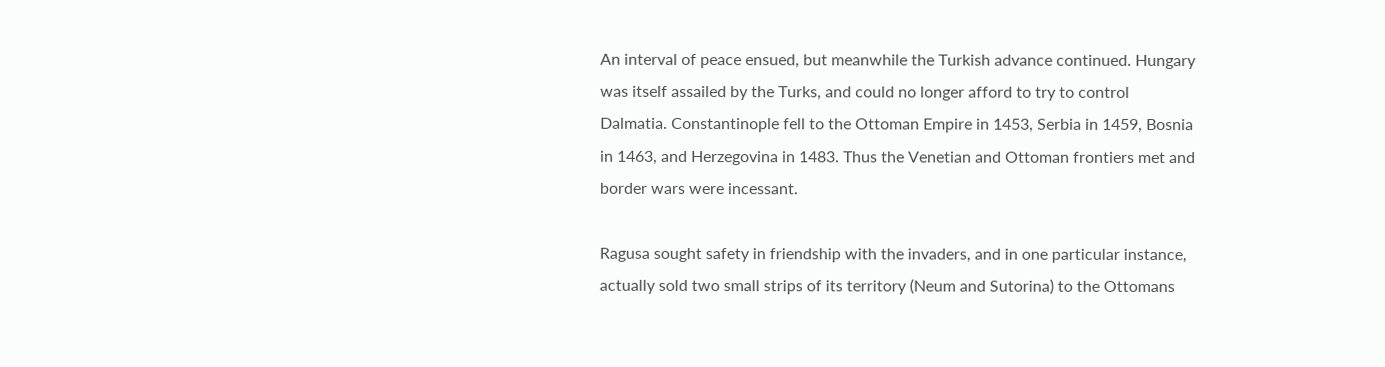An interval of peace ensued, but meanwhile the Turkish advance continued. Hungary was itself assailed by the Turks, and could no longer afford to try to control Dalmatia. Constantinople fell to the Ottoman Empire in 1453, Serbia in 1459, Bosnia in 1463, and Herzegovina in 1483. Thus the Venetian and Ottoman frontiers met and border wars were incessant.

Ragusa sought safety in friendship with the invaders, and in one particular instance, actually sold two small strips of its territory (Neum and Sutorina) to the Ottomans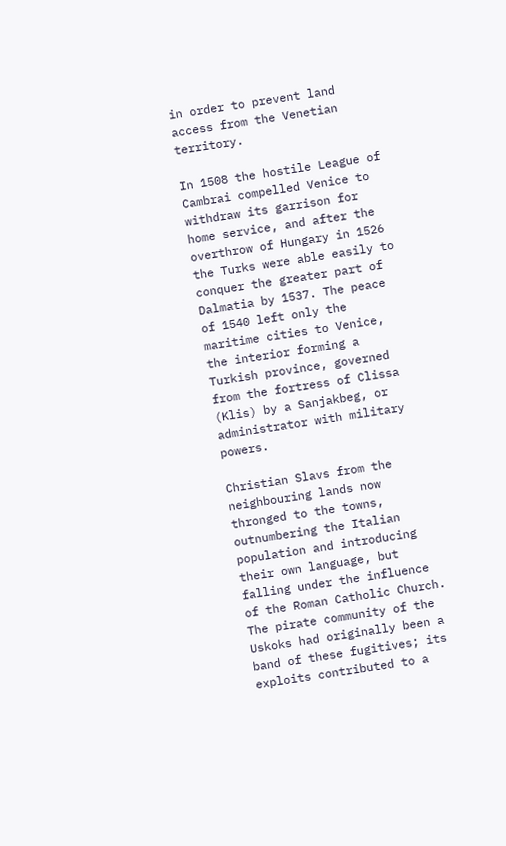in order to prevent land access from the Venetian territory.

In 1508 the hostile League of Cambrai compelled Venice to withdraw its garrison for home service, and after the overthrow of Hungary in 1526 the Turks were able easily to conquer the greater part of Dalmatia by 1537. The peace of 1540 left only the maritime cities to Venice, the interior forming a Turkish province, governed from the fortress of Clissa (Klis) by a Sanjakbeg, or administrator with military powers.

Christian Slavs from the neighbouring lands now thronged to the towns, outnumbering the Italian population and introducing their own language, but falling under the influence of the Roman Catholic Church. The pirate community of the Uskoks had originally been a band of these fugitives; its exploits contributed to a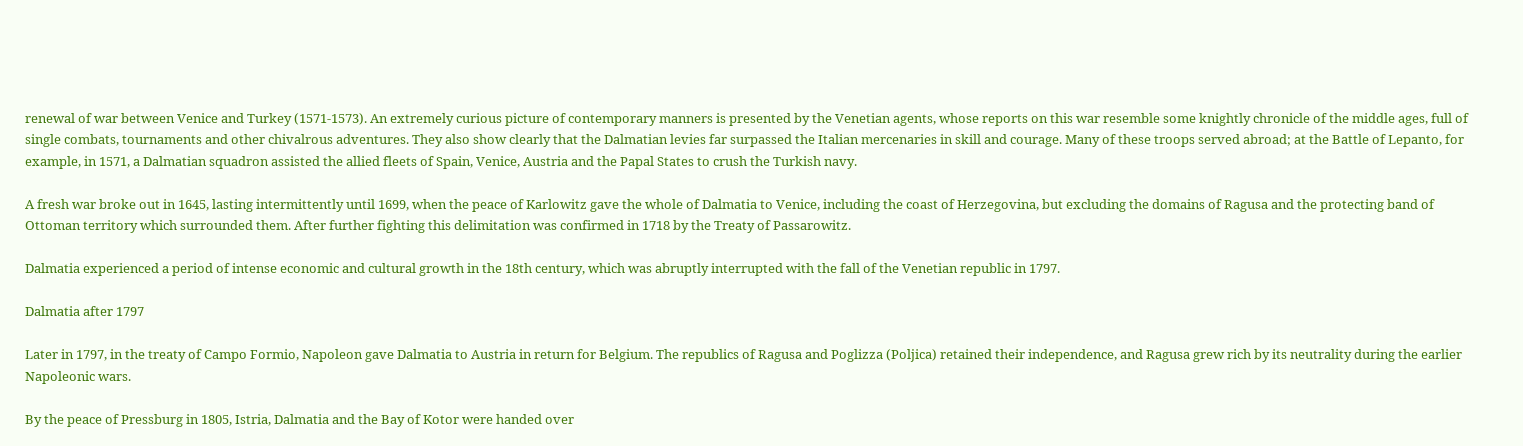renewal of war between Venice and Turkey (1571-1573). An extremely curious picture of contemporary manners is presented by the Venetian agents, whose reports on this war resemble some knightly chronicle of the middle ages, full of single combats, tournaments and other chivalrous adventures. They also show clearly that the Dalmatian levies far surpassed the Italian mercenaries in skill and courage. Many of these troops served abroad; at the Battle of Lepanto, for example, in 1571, a Dalmatian squadron assisted the allied fleets of Spain, Venice, Austria and the Papal States to crush the Turkish navy.

A fresh war broke out in 1645, lasting intermittently until 1699, when the peace of Karlowitz gave the whole of Dalmatia to Venice, including the coast of Herzegovina, but excluding the domains of Ragusa and the protecting band of Ottoman territory which surrounded them. After further fighting this delimitation was confirmed in 1718 by the Treaty of Passarowitz.

Dalmatia experienced a period of intense economic and cultural growth in the 18th century, which was abruptly interrupted with the fall of the Venetian republic in 1797.

Dalmatia after 1797

Later in 1797, in the treaty of Campo Formio, Napoleon gave Dalmatia to Austria in return for Belgium. The republics of Ragusa and Poglizza (Poljica) retained their independence, and Ragusa grew rich by its neutrality during the earlier Napoleonic wars.

By the peace of Pressburg in 1805, Istria, Dalmatia and the Bay of Kotor were handed over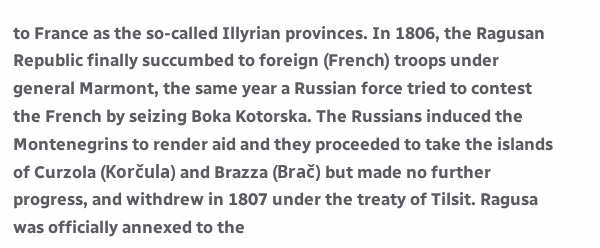to France as the so-called Illyrian provinces. In 1806, the Ragusan Republic finally succumbed to foreign (French) troops under general Marmont, the same year a Russian force tried to contest the French by seizing Boka Kotorska. The Russians induced the Montenegrins to render aid and they proceeded to take the islands of Curzola (Korčula) and Brazza (Brač) but made no further progress, and withdrew in 1807 under the treaty of Tilsit. Ragusa was officially annexed to the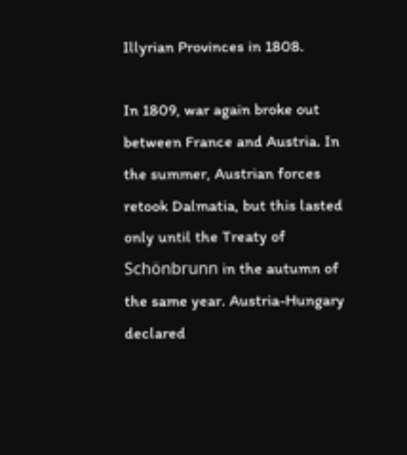Illyrian Provinces in 1808.

In 1809, war again broke out between France and Austria. In the summer, Austrian forces retook Dalmatia, but this lasted only until the Treaty of Schönbrunn in the autumn of the same year. Austria-Hungary declared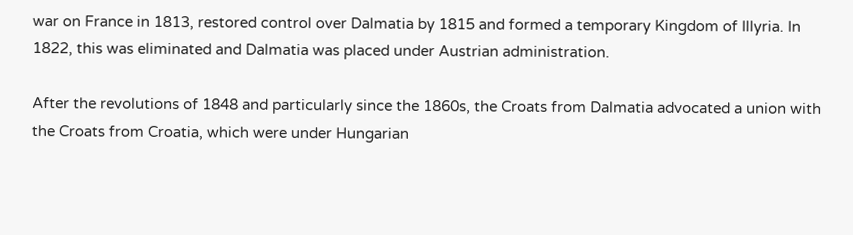war on France in 1813, restored control over Dalmatia by 1815 and formed a temporary Kingdom of Illyria. In 1822, this was eliminated and Dalmatia was placed under Austrian administration.

After the revolutions of 1848 and particularly since the 1860s, the Croats from Dalmatia advocated a union with the Croats from Croatia, which were under Hungarian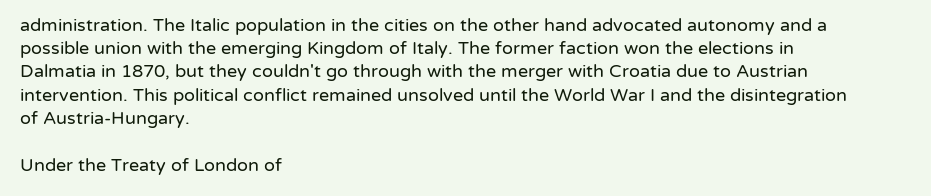administration. The Italic population in the cities on the other hand advocated autonomy and a possible union with the emerging Kingdom of Italy. The former faction won the elections in Dalmatia in 1870, but they couldn't go through with the merger with Croatia due to Austrian intervention. This political conflict remained unsolved until the World War I and the disintegration of Austria-Hungary.

Under the Treaty of London of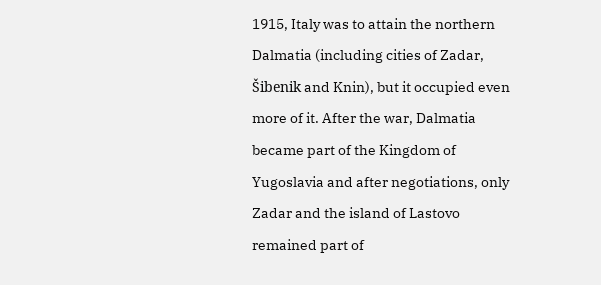1915, Italy was to attain the northern Dalmatia (including cities of Zadar, Šibenik and Knin), but it occupied even more of it. After the war, Dalmatia became part of the Kingdom of Yugoslavia and after negotiations, only Zadar and the island of Lastovo remained part of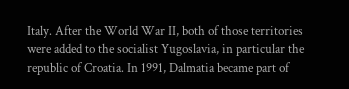Italy. After the World War II, both of those territories were added to the socialist Yugoslavia, in particular the republic of Croatia. In 1991, Dalmatia became part of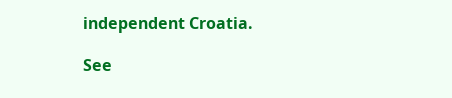independent Croatia.

See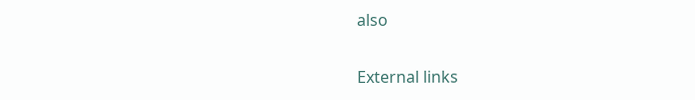also


External links